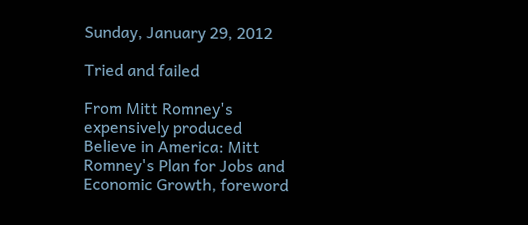Sunday, January 29, 2012

Tried and failed

From Mitt Romney's expensively produced Believe in America: Mitt Romney's Plan for Jobs and Economic Growth, foreword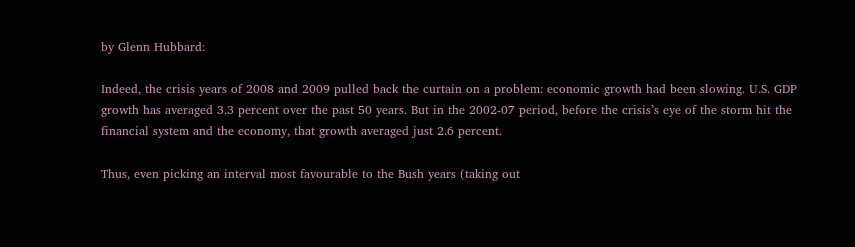by Glenn Hubbard:

Indeed, the crisis years of 2008 and 2009 pulled back the curtain on a problem: economic growth had been slowing. U.S. GDP growth has averaged 3.3 percent over the past 50 years. But in the 2002-07 period, before the crisis’s eye of the storm hit the financial system and the economy, that growth averaged just 2.6 percent.

Thus, even picking an interval most favourable to the Bush years (taking out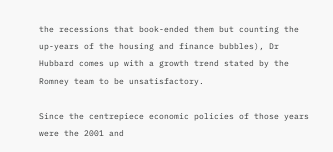the recessions that book-ended them but counting the up-years of the housing and finance bubbles), Dr Hubbard comes up with a growth trend stated by the Romney team to be unsatisfactory.

Since the centrepiece economic policies of those years were the 2001 and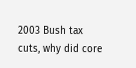2003 Bush tax cuts, why did core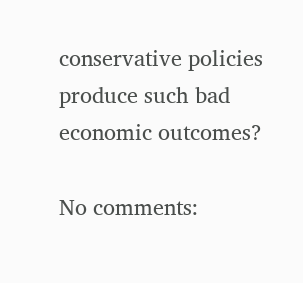conservative policies produce such bad economic outcomes?

No comments: